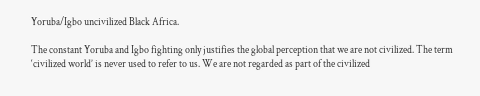Yoruba/Igbo uncivilized Black Africa.

The constant Yoruba and Igbo fighting only justifies the global perception that we are not civilized. The term ‘civilized world’ is never used to refer to us. We are not regarded as part of the civilized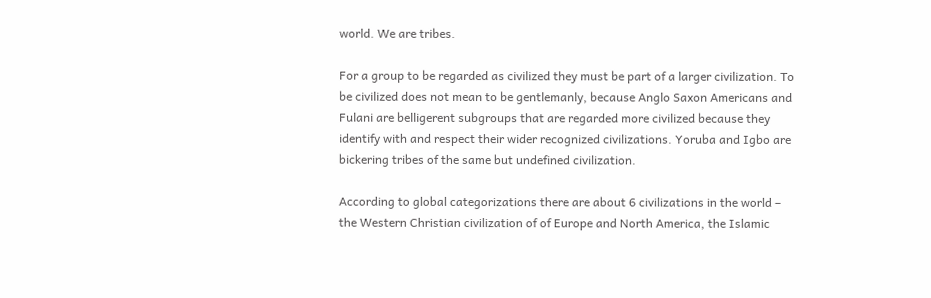world. We are tribes.

For a group to be regarded as civilized they must be part of a larger civilization. To be civilized does not mean to be gentlemanly, because Anglo Saxon Americans and Fulani are belligerent subgroups that are regarded more civilized because they identify with and respect their wider recognized civilizations. Yoruba and Igbo are bickering tribes of the same but undefined civilization.

According to global categorizations there are about 6 civilizations in the world – the Western Christian civilization of of Europe and North America, the Islamic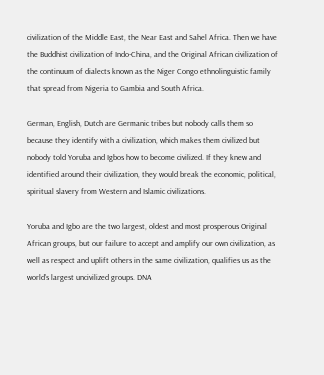civilization of the Middle East, the Near East and Sahel Africa. Then we have the Buddhist civilization of Indo-China, and the Original African civilization of the continuum of dialects known as the Niger Congo ethnolinguistic family that spread from Nigeria to Gambia and South Africa.

German, English, Dutch are Germanic tribes but nobody calls them so because they identify with a civilization, which makes them civilized but nobody told Yoruba and Igbos how to become civilized. If they knew and identified around their civilization, they would break the economic, political, spiritual slavery from Western and Islamic civilizations.

Yoruba and Igbo are the two largest, oldest and most prosperous Original African groups, but our failure to accept and amplify our own civilization, as well as respect and uplift others in the same civilization, qualifies us as the world’s largest uncivilized groups. DNA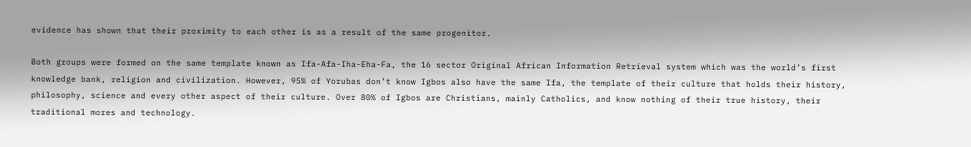evidence has shown that their proximity to each other is as a result of the same progenitor.

Both groups were formed on the same template known as Ifa-Afa-Iha-Eha-Fa, the 16 sector Original African Information Retrieval system which was the world’s first knowledge bank, religion and civilization. However, 95% of Yorubas don’t know Igbos also have the same Ifa, the template of their culture that holds their history, philosophy, science and every other aspect of their culture. Over 80% of Igbos are Christians, mainly Catholics, and know nothing of their true history, their traditional mores and technology.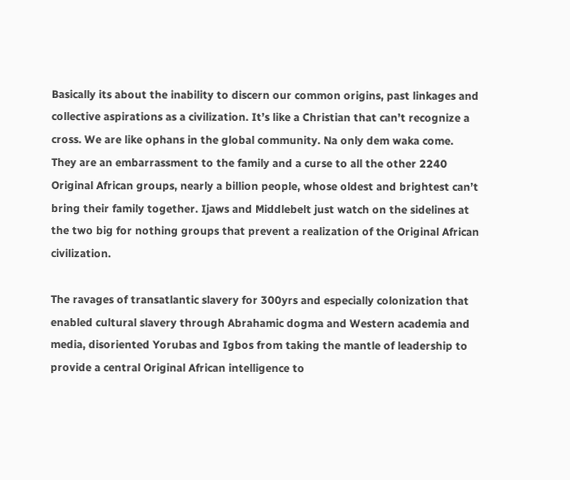Basically its about the inability to discern our common origins, past linkages and collective aspirations as a civilization. It’s like a Christian that can’t recognize a cross. We are like ophans in the global community. Na only dem waka come. They are an embarrassment to the family and a curse to all the other 2240 Original African groups, nearly a billion people, whose oldest and brightest can’t bring their family together. Ijaws and Middlebelt just watch on the sidelines at the two big for nothing groups that prevent a realization of the Original African civilization.

The ravages of transatlantic slavery for 300yrs and especially colonization that enabled cultural slavery through Abrahamic dogma and Western academia and media, disoriented Yorubas and Igbos from taking the mantle of leadership to provide a central Original African intelligence to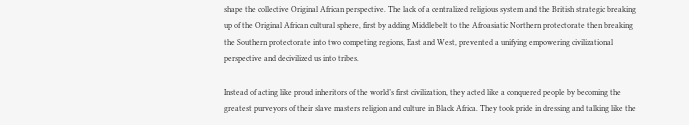shape the collective Original African perspective. The lack of a centralized religious system and the British strategic breaking up of the Original African cultural sphere, first by adding Middlebelt to the Afroasiatic Northern protectorate then breaking the Southern protectorate into two competing regions, East and West, prevented a unifying empowering civilizational perspective and decivilized us into tribes.

Instead of acting like proud inheritors of the world’s first civilization, they acted like a conquered people by becoming the greatest purveyors of their slave masters religion and culture in Black Africa. They took pride in dressing and talking like the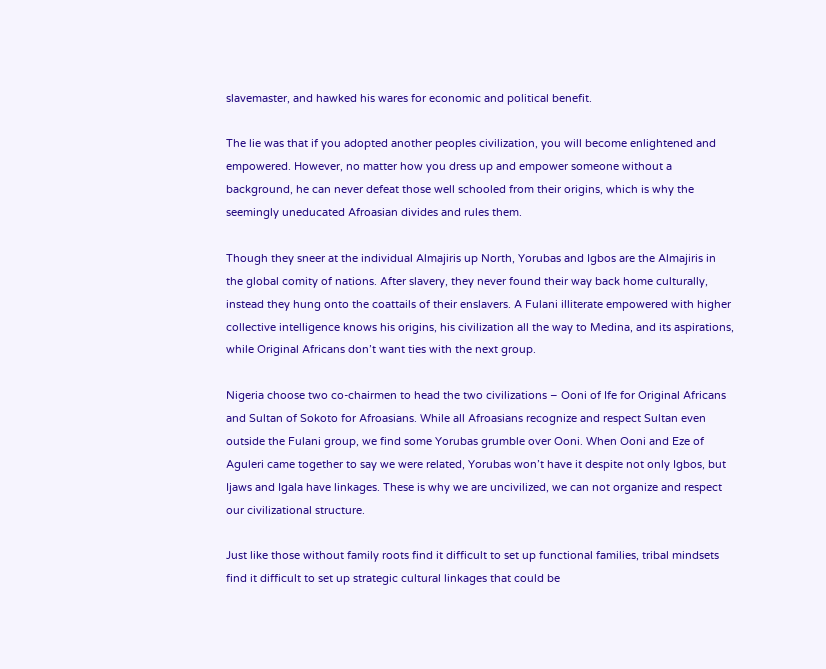slavemaster, and hawked his wares for economic and political benefit.

The lie was that if you adopted another peoples civilization, you will become enlightened and empowered. However, no matter how you dress up and empower someone without a background, he can never defeat those well schooled from their origins, which is why the seemingly uneducated Afroasian divides and rules them.

Though they sneer at the individual Almajiris up North, Yorubas and Igbos are the Almajiris in the global comity of nations. After slavery, they never found their way back home culturally, instead they hung onto the coattails of their enslavers. A Fulani illiterate empowered with higher collective intelligence knows his origins, his civilization all the way to Medina, and its aspirations, while Original Africans don’t want ties with the next group.

Nigeria choose two co-chairmen to head the two civilizations – Ooni of Ife for Original Africans and Sultan of Sokoto for Afroasians. While all Afroasians recognize and respect Sultan even outside the Fulani group, we find some Yorubas grumble over Ooni. When Ooni and Eze of Aguleri came together to say we were related, Yorubas won’t have it despite not only Igbos, but Ijaws and Igala have linkages. These is why we are uncivilized, we can not organize and respect our civilizational structure.

Just like those without family roots find it difficult to set up functional families, tribal mindsets find it difficult to set up strategic cultural linkages that could be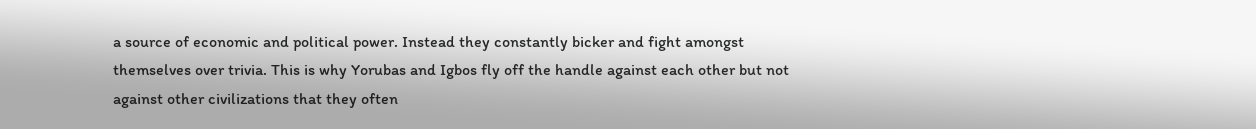a source of economic and political power. Instead they constantly bicker and fight amongst themselves over trivia. This is why Yorubas and Igbos fly off the handle against each other but not against other civilizations that they often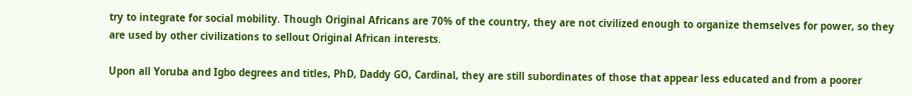try to integrate for social mobility. Though Original Africans are 70% of the country, they are not civilized enough to organize themselves for power, so they are used by other civilizations to sellout Original African interests.

Upon all Yoruba and Igbo degrees and titles, PhD, Daddy GO, Cardinal, they are still subordinates of those that appear less educated and from a poorer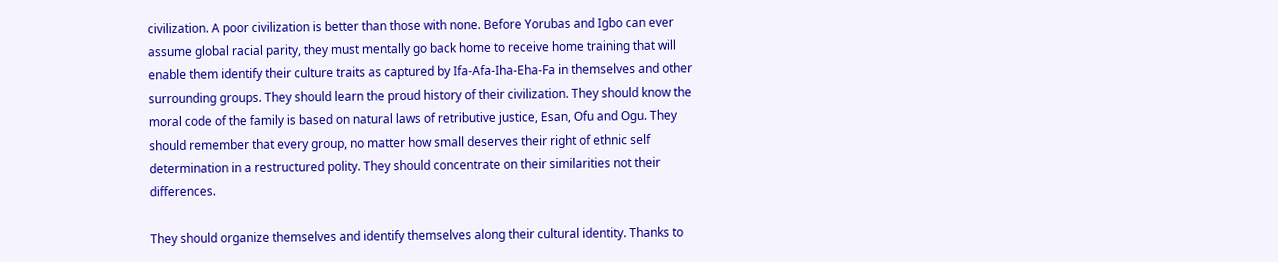civilization. A poor civilization is better than those with none. Before Yorubas and Igbo can ever assume global racial parity, they must mentally go back home to receive home training that will enable them identify their culture traits as captured by Ifa-Afa-Iha-Eha-Fa in themselves and other surrounding groups. They should learn the proud history of their civilization. They should know the moral code of the family is based on natural laws of retributive justice, Esan, Ofu and Ogu. They should remember that every group, no matter how small deserves their right of ethnic self determination in a restructured polity. They should concentrate on their similarities not their differences.

They should organize themselves and identify themselves along their cultural identity. Thanks to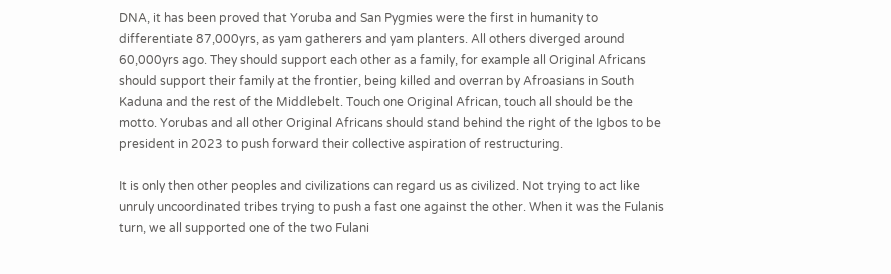DNA, it has been proved that Yoruba and San Pygmies were the first in humanity to differentiate 87,000yrs, as yam gatherers and yam planters. All others diverged around 60,000yrs ago. They should support each other as a family, for example all Original Africans should support their family at the frontier, being killed and overran by Afroasians in South Kaduna and the rest of the Middlebelt. Touch one Original African, touch all should be the motto. Yorubas and all other Original Africans should stand behind the right of the Igbos to be president in 2023 to push forward their collective aspiration of restructuring.

It is only then other peoples and civilizations can regard us as civilized. Not trying to act like unruly uncoordinated tribes trying to push a fast one against the other. When it was the Fulanis turn, we all supported one of the two Fulani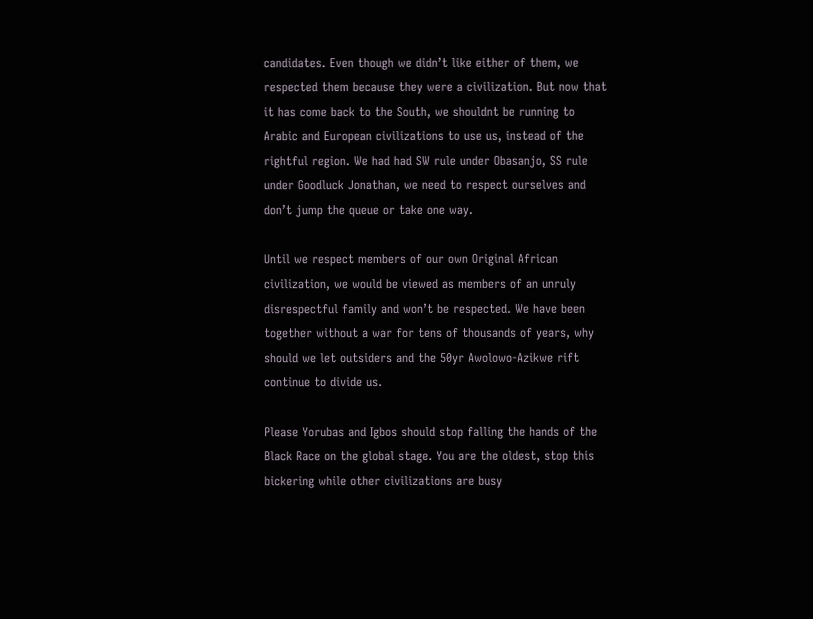candidates. Even though we didn’t like either of them, we respected them because they were a civilization. But now that it has come back to the South, we shouldnt be running to Arabic and European civilizations to use us, instead of the rightful region. We had had SW rule under Obasanjo, SS rule under Goodluck Jonathan, we need to respect ourselves and don’t jump the queue or take one way.

Until we respect members of our own Original African civilization, we would be viewed as members of an unruly disrespectful family and won’t be respected. We have been together without a war for tens of thousands of years, why should we let outsiders and the 50yr Awolowo-Azikwe rift continue to divide us.

Please Yorubas and Igbos should stop falling the hands of the Black Race on the global stage. You are the oldest, stop this bickering while other civilizations are busy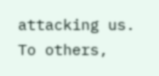attacking us. To others,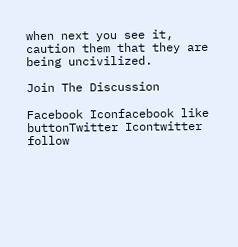when next you see it, caution them that they are being uncivilized.

Join The Discussion

Facebook Iconfacebook like buttonTwitter Icontwitter follow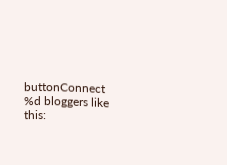buttonConnect
%d bloggers like this: